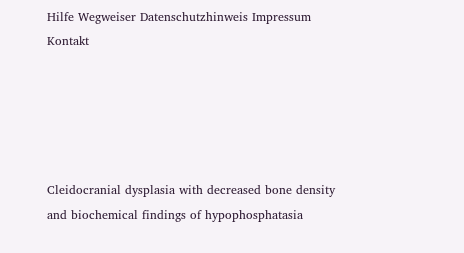Hilfe Wegweiser Datenschutzhinweis Impressum Kontakt





Cleidocranial dysplasia with decreased bone density and biochemical findings of hypophosphatasia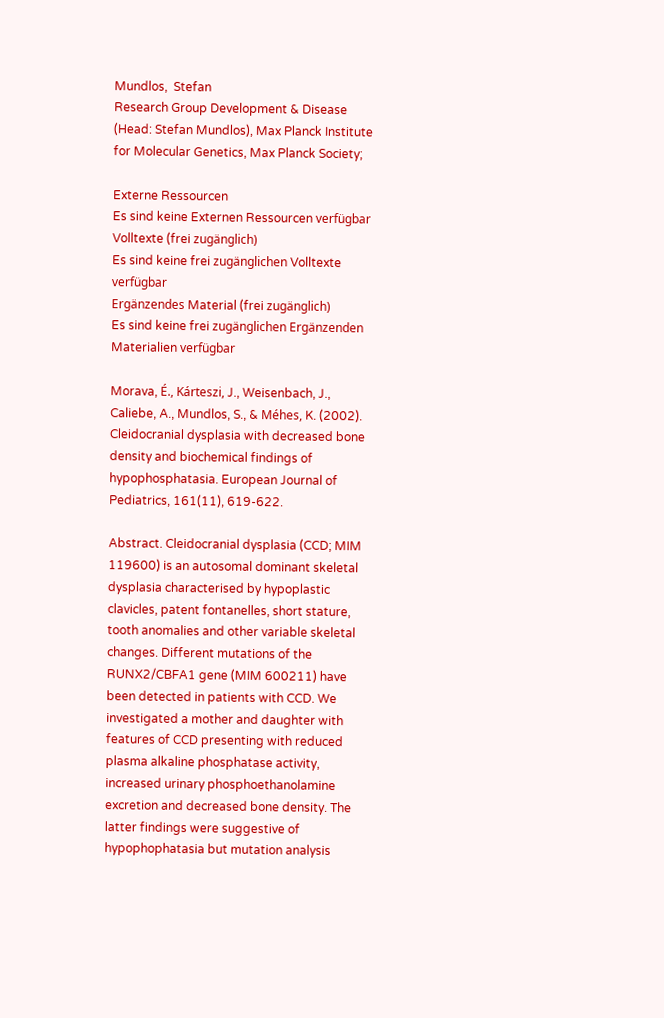Mundlos,  Stefan
Research Group Development & Disease (Head: Stefan Mundlos), Max Planck Institute for Molecular Genetics, Max Planck Society;

Externe Ressourcen
Es sind keine Externen Ressourcen verfügbar
Volltexte (frei zugänglich)
Es sind keine frei zugänglichen Volltexte verfügbar
Ergänzendes Material (frei zugänglich)
Es sind keine frei zugänglichen Ergänzenden Materialien verfügbar

Morava, É., Kárteszi, J., Weisenbach, J., Caliebe, A., Mundlos, S., & Méhes, K. (2002). Cleidocranial dysplasia with decreased bone density and biochemical findings of hypophosphatasia. European Journal of Pediatrics, 161(11), 619-622.

Abstract. Cleidocranial dysplasia (CCD; MIM 119600) is an autosomal dominant skeletal dysplasia characterised by hypoplastic clavicles, patent fontanelles, short stature, tooth anomalies and other variable skeletal changes. Different mutations of the RUNX2/CBFA1 gene (MIM 600211) have been detected in patients with CCD. We investigated a mother and daughter with features of CCD presenting with reduced plasma alkaline phosphatase activity, increased urinary phosphoethanolamine excretion and decreased bone density. The latter findings were suggestive of hypophophatasia but mutation analysis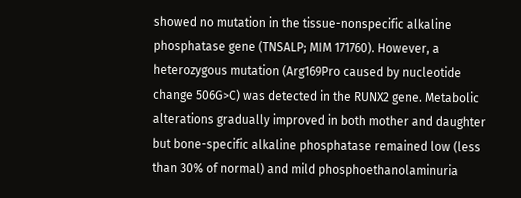showed no mutation in the tissue-nonspecific alkaline phosphatase gene (TNSALP; MIM 171760). However, a heterozygous mutation (Arg169Pro caused by nucleotide change 506G>C) was detected in the RUNX2 gene. Metabolic alterations gradually improved in both mother and daughter but bone-specific alkaline phosphatase remained low (less than 30% of normal) and mild phosphoethanolaminuria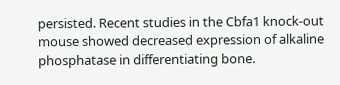persisted. Recent studies in the Cbfa1 knock-out mouse showed decreased expression of alkaline phosphatase in differentiating bone.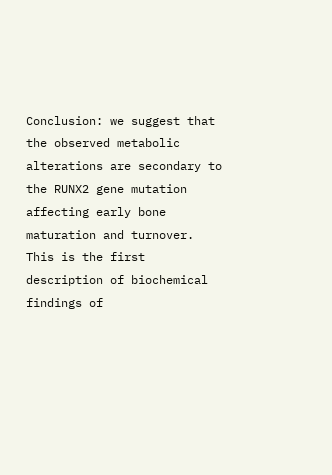Conclusion: we suggest that the observed metabolic alterations are secondary to the RUNX2 gene mutation affecting early bone maturation and turnover. This is the first description of biochemical findings of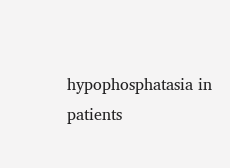hypophosphatasia in patients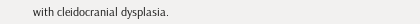with cleidocranial dysplasia.